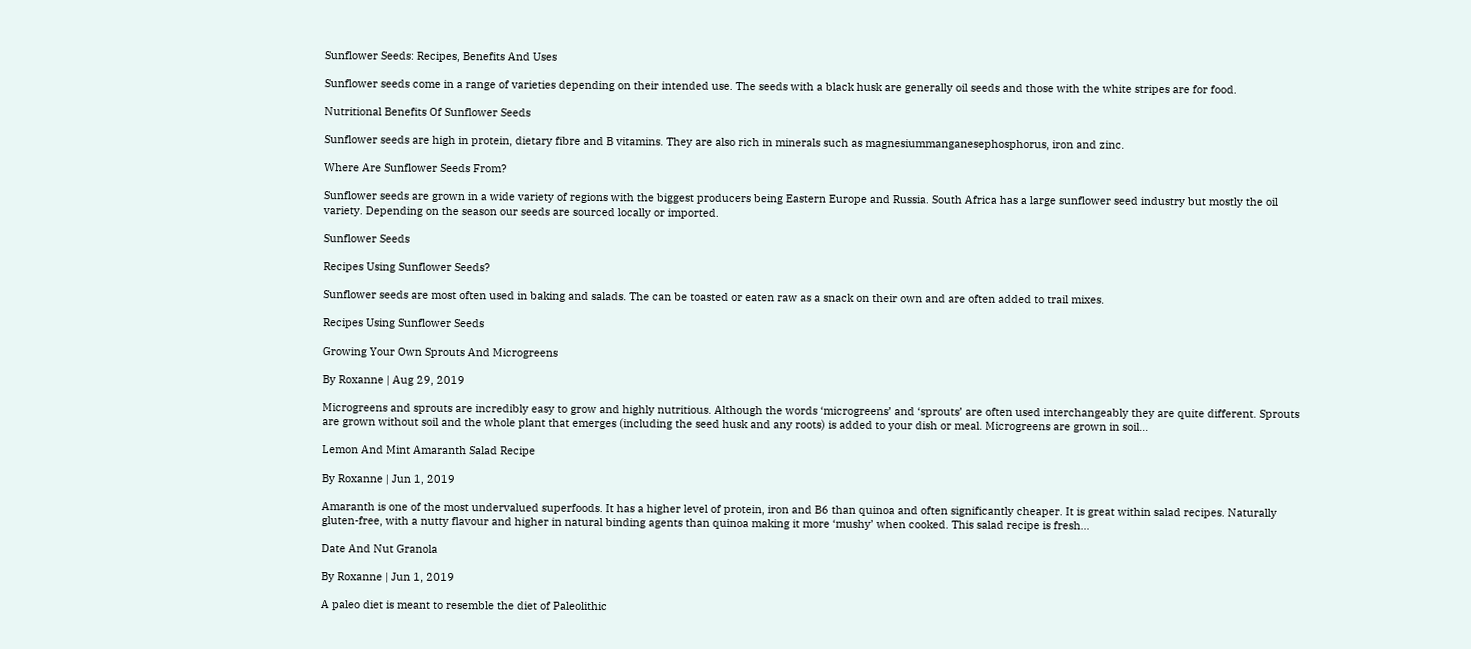Sunflower Seeds: Recipes, Benefits And Uses

Sunflower seeds come in a range of varieties depending on their intended use. The seeds with a black husk are generally oil seeds and those with the white stripes are for food.

Nutritional Benefits Of Sunflower Seeds

Sunflower seeds are high in protein, dietary fibre and B vitamins. They are also rich in minerals such as magnesiummanganesephosphorus, iron and zinc.

Where Are Sunflower Seeds From?

Sunflower seeds are grown in a wide variety of regions with the biggest producers being Eastern Europe and Russia. South Africa has a large sunflower seed industry but mostly the oil variety. Depending on the season our seeds are sourced locally or imported.

Sunflower Seeds

Recipes Using Sunflower Seeds?

Sunflower seeds are most often used in baking and salads. The can be toasted or eaten raw as a snack on their own and are often added to trail mixes.

Recipes Using Sunflower Seeds

Growing Your Own Sprouts And Microgreens

By Roxanne | Aug 29, 2019

Microgreens and sprouts are incredibly easy to grow and highly nutritious. Although the words ‘microgreens’ and ‘sprouts’ are often used interchangeably they are quite different. Sprouts are grown without soil and the whole plant that emerges (including the seed husk and any roots) is added to your dish or meal. Microgreens are grown in soil…

Lemon And Mint Amaranth Salad Recipe

By Roxanne | Jun 1, 2019

Amaranth is one of the most undervalued superfoods. It has a higher level of protein, iron and B6 than quinoa and often significantly cheaper. It is great within salad recipes. Naturally gluten-free, with a nutty flavour and higher in natural binding agents than quinoa making it more ‘mushy’ when cooked. This salad recipe is fresh…

Date And Nut Granola

By Roxanne | Jun 1, 2019

A paleo diet is meant to resemble the diet of Paleolithic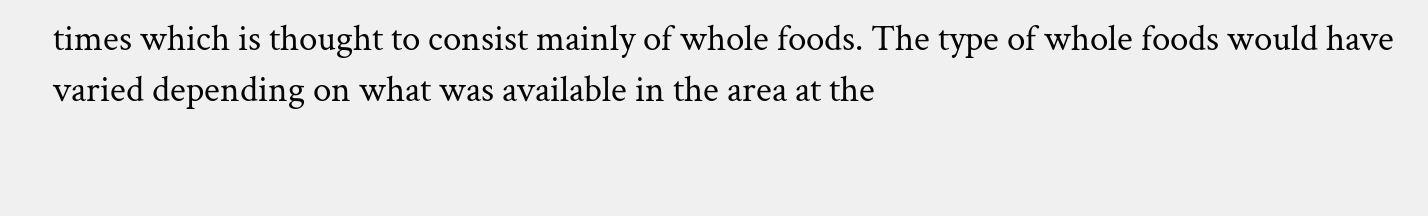times which is thought to consist mainly of whole foods. The type of whole foods would have varied depending on what was available in the area at the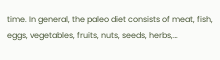time. In general, the paleo diet consists of meat, fish, eggs, vegetables, fruits, nuts, seeds, herbs,…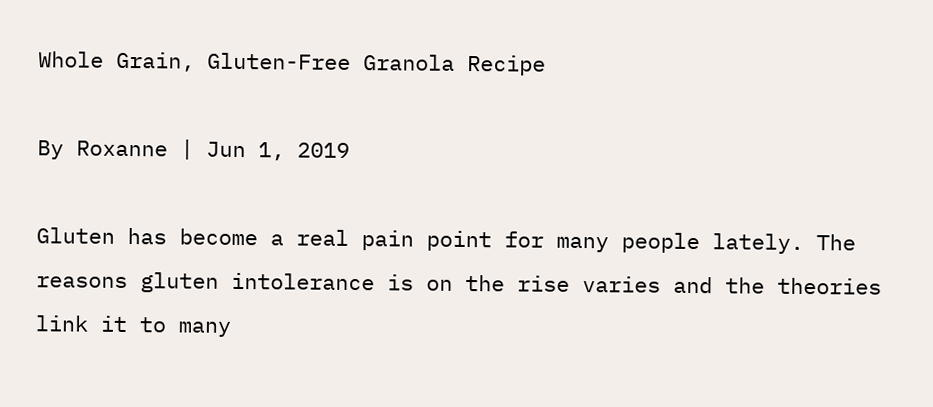Whole Grain, Gluten-Free Granola Recipe

By Roxanne | Jun 1, 2019

Gluten has become a real pain point for many people lately. The reasons gluten intolerance is on the rise varies and the theories link it to many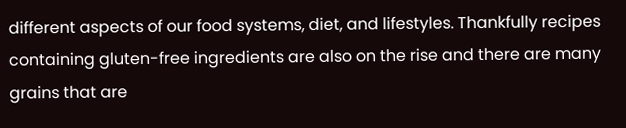different aspects of our food systems, diet, and lifestyles. Thankfully recipes containing gluten-free ingredients are also on the rise and there are many grains that are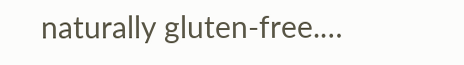naturally gluten-free.…